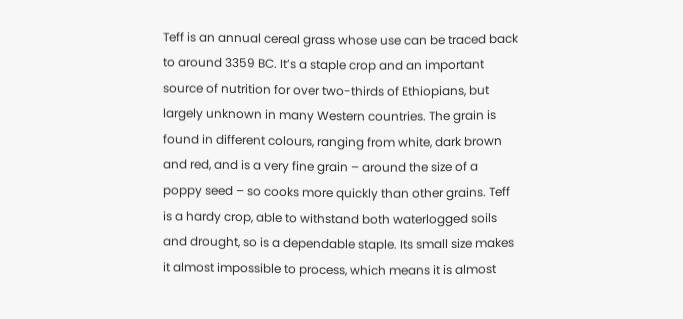Teff is an annual cereal grass whose use can be traced back to around 3359 BC. It’s a staple crop and an important source of nutrition for over two-thirds of Ethiopians, but largely unknown in many Western countries. The grain is found in different colours, ranging from white, dark brown and red, and is a very fine grain – around the size of a poppy seed – so cooks more quickly than other grains. Teff is a hardy crop, able to withstand both waterlogged soils and drought, so is a dependable staple. Its small size makes it almost impossible to process, which means it is almost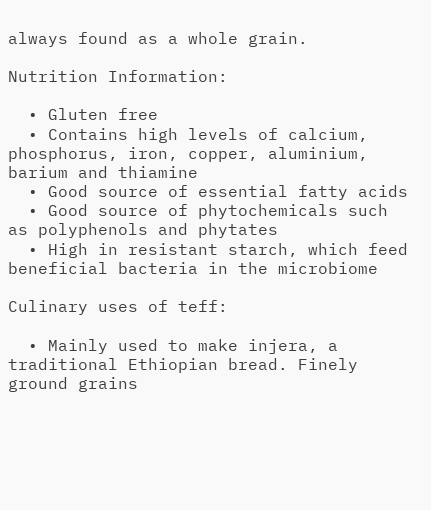always found as a whole grain.

Nutrition Information:

  • Gluten free
  • Contains high levels of calcium, phosphorus, iron, copper, aluminium, barium and thiamine
  • Good source of essential fatty acids
  • Good source of phytochemicals such as polyphenols and phytates
  • High in resistant starch, which feed beneficial bacteria in the microbiome

Culinary uses of teff:

  • Mainly used to make injera, a traditional Ethiopian bread. Finely ground grains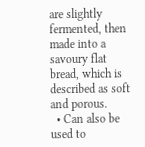are slightly fermented, then made into a savoury flat bread, which is described as soft and porous.
  • Can also be used to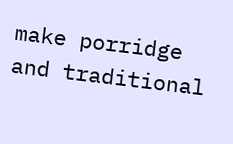make porridge and traditional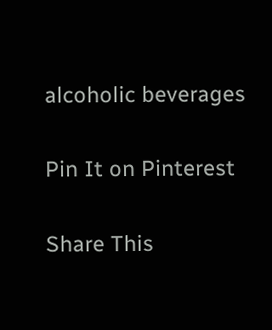alcoholic beverages

Pin It on Pinterest

Share This